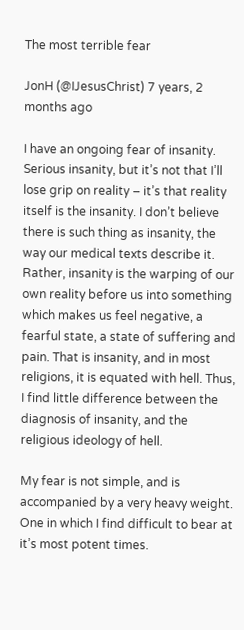The most terrible fear

JonH (@IJesusChrist) 7 years, 2 months ago

I have an ongoing fear of insanity. Serious insanity, but it’s not that I’ll lose grip on reality – it’s that reality itself is the insanity. I don’t believe there is such thing as insanity, the way our medical texts describe it. Rather, insanity is the warping of our own reality before us into something which makes us feel negative, a fearful state, a state of suffering and pain. That is insanity, and in most religions, it is equated with hell. Thus, I find little difference between the diagnosis of insanity, and the religious ideology of hell.

My fear is not simple, and is accompanied by a very heavy weight. One in which I find difficult to bear at it’s most potent times.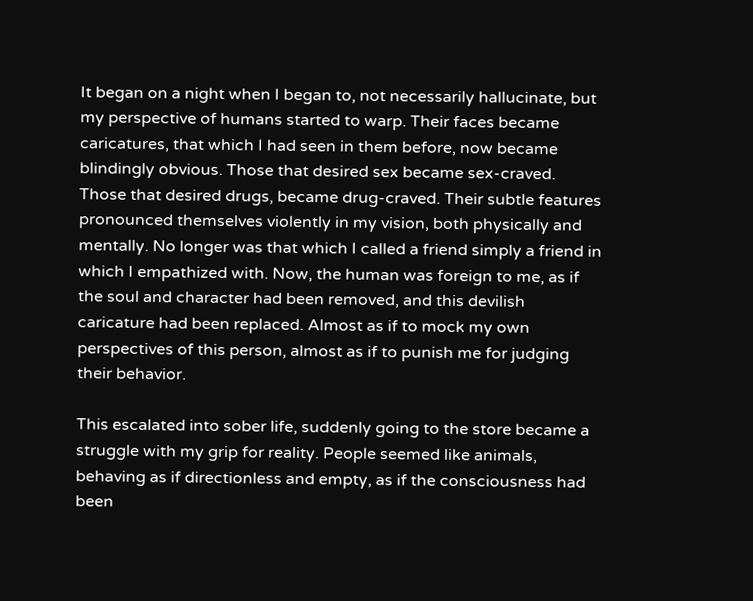It began on a night when I began to, not necessarily hallucinate, but my perspective of humans started to warp. Their faces became caricatures, that which I had seen in them before, now became blindingly obvious. Those that desired sex became sex-craved. Those that desired drugs, became drug-craved. Their subtle features pronounced themselves violently in my vision, both physically and mentally. No longer was that which I called a friend simply a friend in which I empathized with. Now, the human was foreign to me, as if the soul and character had been removed, and this devilish caricature had been replaced. Almost as if to mock my own perspectives of this person, almost as if to punish me for judging their behavior.

This escalated into sober life, suddenly going to the store became a struggle with my grip for reality. People seemed like animals, behaving as if directionless and empty, as if the consciousness had been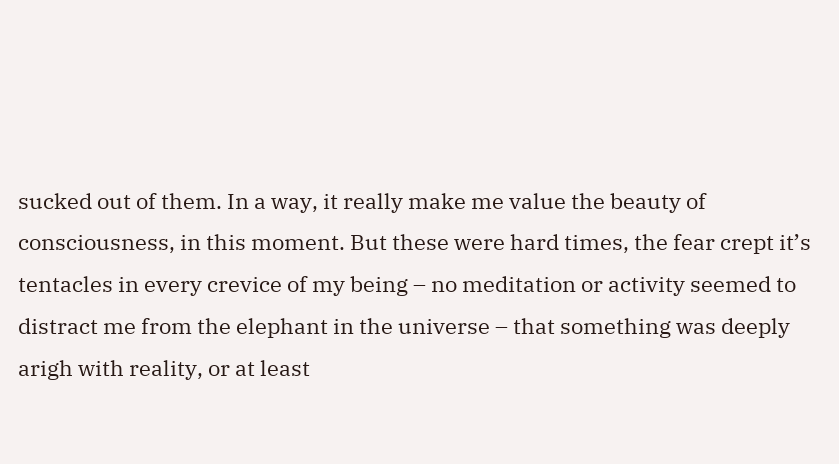sucked out of them. In a way, it really make me value the beauty of consciousness, in this moment. But these were hard times, the fear crept it’s tentacles in every crevice of my being – no meditation or activity seemed to distract me from the elephant in the universe – that something was deeply arigh with reality, or at least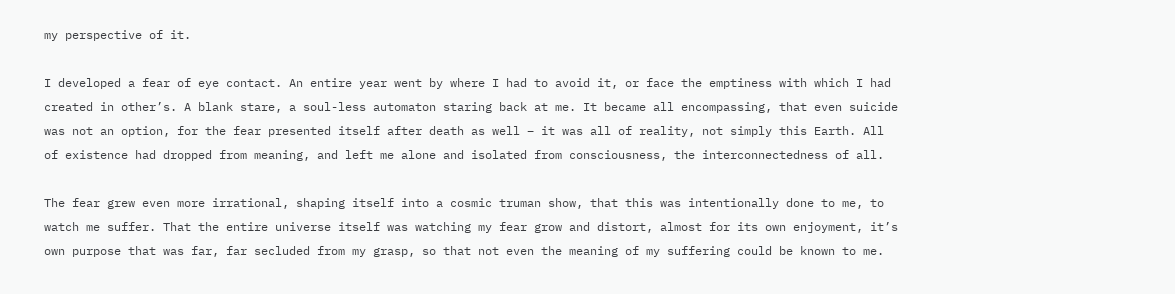my perspective of it.

I developed a fear of eye contact. An entire year went by where I had to avoid it, or face the emptiness with which I had created in other’s. A blank stare, a soul-less automaton staring back at me. It became all encompassing, that even suicide was not an option, for the fear presented itself after death as well – it was all of reality, not simply this Earth. All of existence had dropped from meaning, and left me alone and isolated from consciousness, the interconnectedness of all.

The fear grew even more irrational, shaping itself into a cosmic truman show, that this was intentionally done to me, to watch me suffer. That the entire universe itself was watching my fear grow and distort, almost for its own enjoyment, it’s own purpose that was far, far secluded from my grasp, so that not even the meaning of my suffering could be known to me.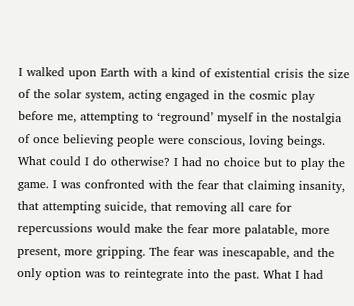I walked upon Earth with a kind of existential crisis the size of the solar system, acting engaged in the cosmic play before me, attempting to ‘reground’ myself in the nostalgia of once believing people were conscious, loving beings. What could I do otherwise? I had no choice but to play the game. I was confronted with the fear that claiming insanity, that attempting suicide, that removing all care for repercussions would make the fear more palatable, more present, more gripping. The fear was inescapable, and the only option was to reintegrate into the past. What I had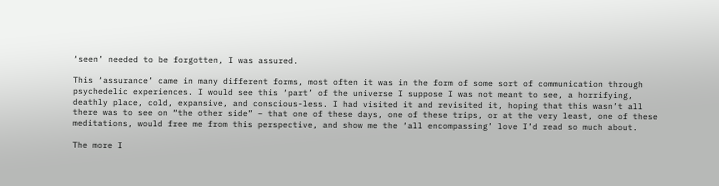‘seen’ needed to be forgotten, I was assured.

This ‘assurance’ came in many different forms, most often it was in the form of some sort of communication through psychedelic experiences. I would see this ‘part’ of the universe I suppose I was not meant to see, a horrifying, deathly place, cold, expansive, and conscious-less. I had visited it and revisited it, hoping that this wasn’t all there was to see on “the other side” – that one of these days, one of these trips, or at the very least, one of these meditations, would free me from this perspective, and show me the ‘all encompassing’ love I’d read so much about.

The more I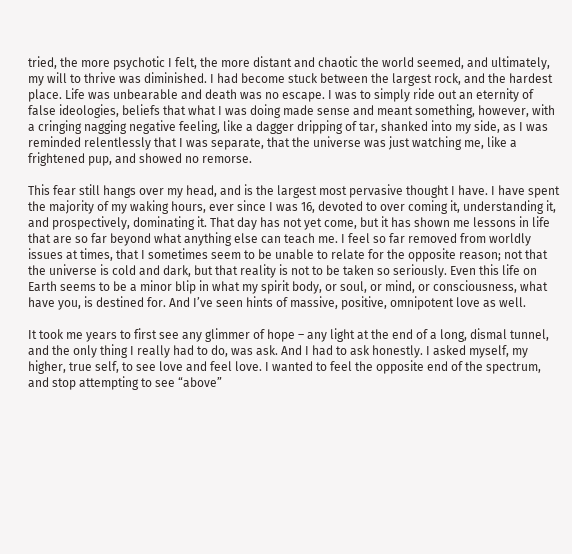tried, the more psychotic I felt, the more distant and chaotic the world seemed, and ultimately, my will to thrive was diminished. I had become stuck between the largest rock, and the hardest place. Life was unbearable and death was no escape. I was to simply ride out an eternity of false ideologies, beliefs that what I was doing made sense and meant something, however, with a cringing nagging negative feeling, like a dagger dripping of tar, shanked into my side, as I was reminded relentlessly that I was separate, that the universe was just watching me, like a frightened pup, and showed no remorse.

This fear still hangs over my head, and is the largest most pervasive thought I have. I have spent the majority of my waking hours, ever since I was 16, devoted to over coming it, understanding it, and prospectively, dominating it. That day has not yet come, but it has shown me lessons in life that are so far beyond what anything else can teach me. I feel so far removed from worldly issues at times, that I sometimes seem to be unable to relate for the opposite reason; not that the universe is cold and dark, but that reality is not to be taken so seriously. Even this life on Earth seems to be a minor blip in what my spirit body, or soul, or mind, or consciousness, what have you, is destined for. And I’ve seen hints of massive, positive, omnipotent love as well.

It took me years to first see any glimmer of hope – any light at the end of a long, dismal tunnel, and the only thing I really had to do, was ask. And I had to ask honestly. I asked myself, my higher, true self, to see love and feel love. I wanted to feel the opposite end of the spectrum, and stop attempting to see “above”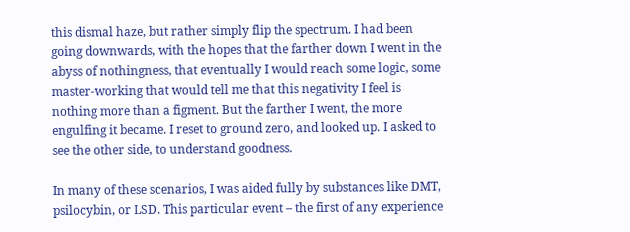this dismal haze, but rather simply flip the spectrum. I had been going downwards, with the hopes that the farther down I went in the abyss of nothingness, that eventually I would reach some logic, some master-working that would tell me that this negativity I feel is nothing more than a figment. But the farther I went, the more engulfing it became. I reset to ground zero, and looked up. I asked to see the other side, to understand goodness.

In many of these scenarios, I was aided fully by substances like DMT, psilocybin, or LSD. This particular event – the first of any experience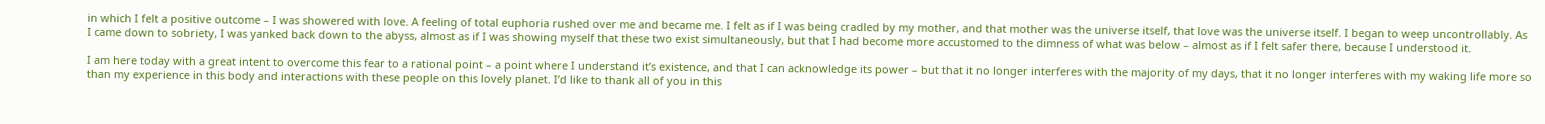in which I felt a positive outcome – I was showered with love. A feeling of total euphoria rushed over me and became me. I felt as if I was being cradled by my mother, and that mother was the universe itself, that love was the universe itself. I began to weep uncontrollably. As I came down to sobriety, I was yanked back down to the abyss, almost as if I was showing myself that these two exist simultaneously, but that I had become more accustomed to the dimness of what was below – almost as if I felt safer there, because I understood it.

I am here today with a great intent to overcome this fear to a rational point – a point where I understand it’s existence, and that I can acknowledge its power – but that it no longer interferes with the majority of my days, that it no longer interferes with my waking life more so than my experience in this body and interactions with these people on this lovely planet. I’d like to thank all of you in this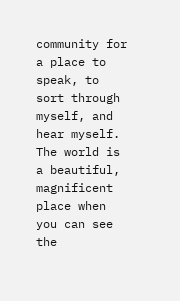community for a place to speak, to sort through myself, and hear myself. The world is a beautiful, magnificent place when you can see the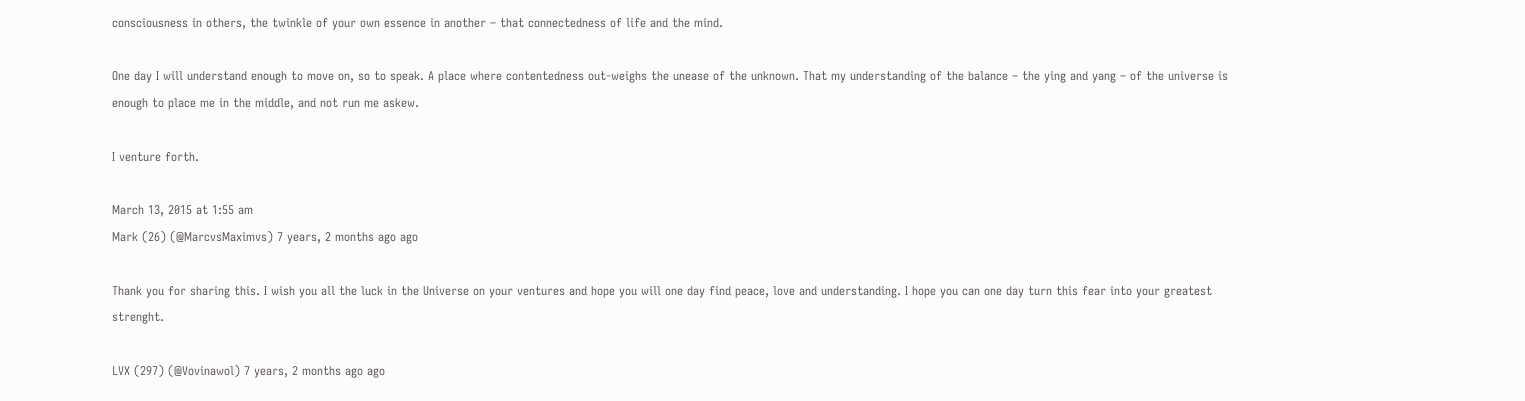consciousness in others, the twinkle of your own essence in another – that connectedness of life and the mind.

One day I will understand enough to move on, so to speak. A place where contentedness out-weighs the unease of the unknown. That my understanding of the balance – the ying and yang – of the universe is enough to place me in the middle, and not run me askew.

I venture forth.

March 13, 2015 at 1:55 am
Mark (26) (@MarcvsMaximvs) 7 years, 2 months ago ago

Thank you for sharing this. I wish you all the luck in the Universe on your ventures and hope you will one day find peace, love and understanding. I hope you can one day turn this fear into your greatest strenght.

LVX (297) (@Vovinawol) 7 years, 2 months ago ago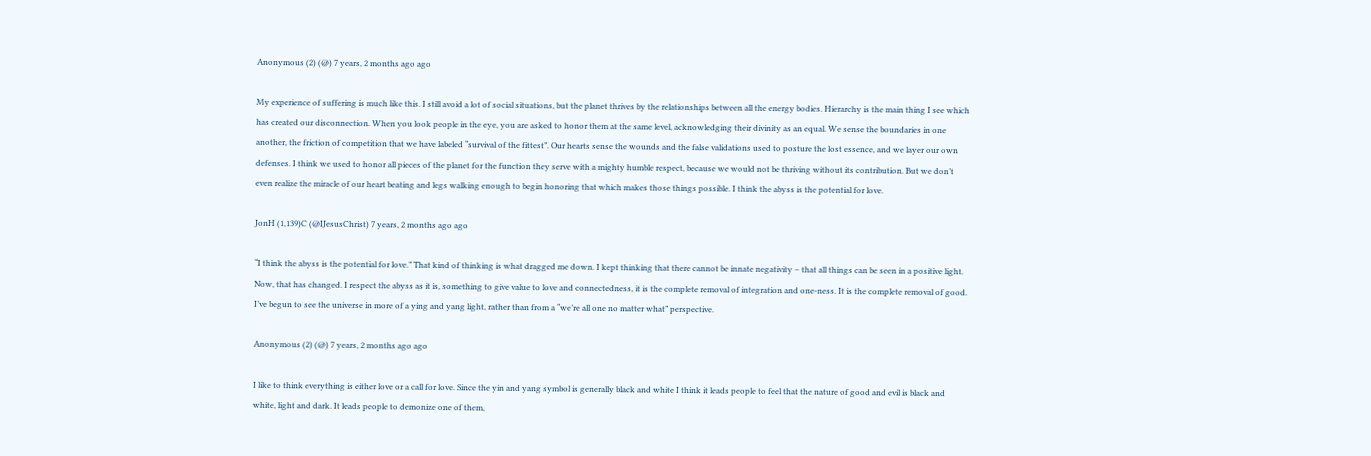Anonymous (2) (@) 7 years, 2 months ago ago

My experience of suffering is much like this. I still avoid a lot of social situations, but the planet thrives by the relationships between all the energy bodies. Hierarchy is the main thing I see which has created our disconnection. When you look people in the eye, you are asked to honor them at the same level, acknowledging their divinity as an equal. We sense the boundaries in one another, the friction of competition that we have labeled “survival of the fittest”. Our hearts sense the wounds and the false validations used to posture the lost essence, and we layer our own defenses. I think we used to honor all pieces of the planet for the function they serve with a mighty humble respect, because we would not be thriving without its contribution. But we don’t even realize the miracle of our heart beating and legs walking enough to begin honoring that which makes those things possible. I think the abyss is the potential for love.

JonH (1,139)C (@IJesusChrist) 7 years, 2 months ago ago

“I think the abyss is the potential for love.” That kind of thinking is what dragged me down. I kept thinking that there cannot be innate negativity – that all things can be seen in a positive light. Now, that has changed. I respect the abyss as it is, something to give value to love and connectedness, it is the complete removal of integration and one-ness. It is the complete removal of good. I’ve begun to see the universe in more of a ying and yang light, rather than from a “we’re all one no matter what” perspective.

Anonymous (2) (@) 7 years, 2 months ago ago

I like to think everything is either love or a call for love. Since the yin and yang symbol is generally black and white I think it leads people to feel that the nature of good and evil is black and white, light and dark. It leads people to demonize one of them,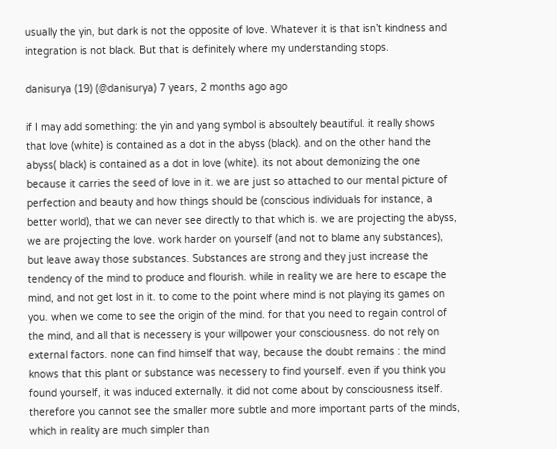usually the yin, but dark is not the opposite of love. Whatever it is that isn’t kindness and integration is not black. But that is definitely where my understanding stops.

danisurya (19) (@danisurya) 7 years, 2 months ago ago

if I may add something: the yin and yang symbol is absoultely beautiful. it really shows that love (white) is contained as a dot in the abyss (black). and on the other hand the abyss( black) is contained as a dot in love (white). its not about demonizing the one because it carries the seed of love in it. we are just so attached to our mental picture of perfection and beauty and how things should be (conscious individuals for instance, a better world), that we can never see directly to that which is. we are projecting the abyss, we are projecting the love. work harder on yourself (and not to blame any substances), but leave away those substances. Substances are strong and they just increase the tendency of the mind to produce and flourish. while in reality we are here to escape the mind, and not get lost in it. to come to the point where mind is not playing its games on you. when we come to see the origin of the mind. for that you need to regain control of the mind, and all that is necessery is your willpower your consciousness. do not rely on external factors. none can find himself that way, because the doubt remains : the mind knows that this plant or substance was necessery to find yourself. even if you think you found yourself, it was induced externally. it did not come about by consciousness itself. therefore you cannot see the smaller more subtle and more important parts of the minds, which in reality are much simpler than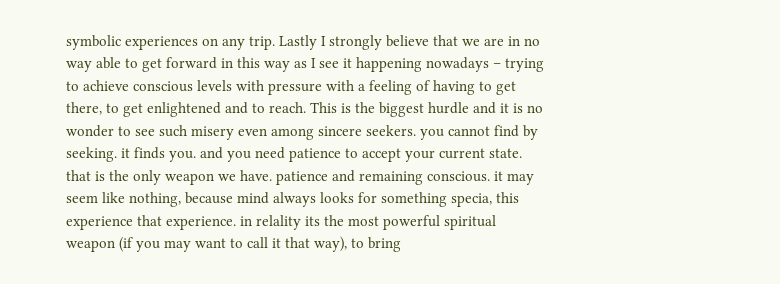symbolic experiences on any trip. Lastly I strongly believe that we are in no way able to get forward in this way as I see it happening nowadays – trying to achieve conscious levels with pressure with a feeling of having to get there, to get enlightened and to reach. This is the biggest hurdle and it is no wonder to see such misery even among sincere seekers. you cannot find by seeking. it finds you. and you need patience to accept your current state. that is the only weapon we have. patience and remaining conscious. it may seem like nothing, because mind always looks for something specia, this experience that experience. in relality its the most powerful spiritual weapon (if you may want to call it that way), to bring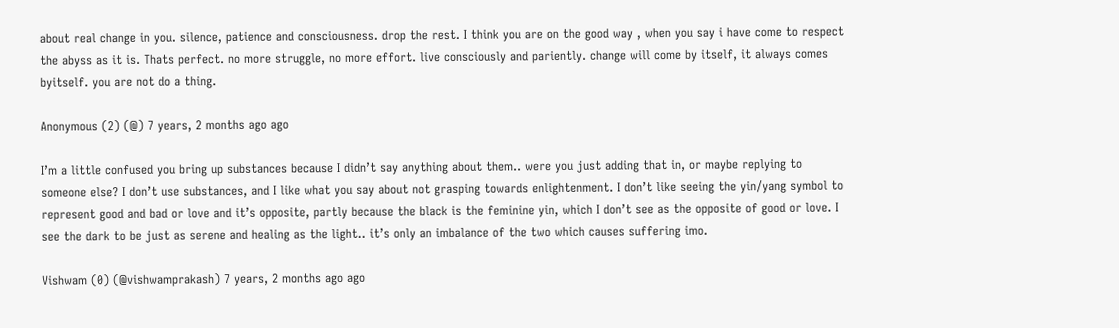about real change in you. silence, patience and consciousness. drop the rest. I think you are on the good way , when you say i have come to respect the abyss as it is. Thats perfect. no more struggle, no more effort. live consciously and pariently. change will come by itself, it always comes byitself. you are not do a thing.

Anonymous (2) (@) 7 years, 2 months ago ago

I’m a little confused you bring up substances because I didn’t say anything about them.. were you just adding that in, or maybe replying to someone else? I don’t use substances, and I like what you say about not grasping towards enlightenment. I don’t like seeing the yin/yang symbol to represent good and bad or love and it’s opposite, partly because the black is the feminine yin, which I don’t see as the opposite of good or love. I see the dark to be just as serene and healing as the light.. it’s only an imbalance of the two which causes suffering imo.

Vishwam (0) (@vishwamprakash) 7 years, 2 months ago ago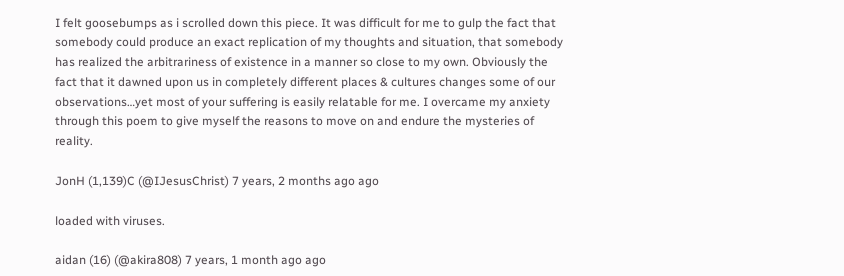I felt goosebumps as i scrolled down this piece. It was difficult for me to gulp the fact that somebody could produce an exact replication of my thoughts and situation, that somebody has realized the arbitrariness of existence in a manner so close to my own. Obviously the fact that it dawned upon us in completely different places & cultures changes some of our observations…yet most of your suffering is easily relatable for me. I overcame my anxiety through this poem to give myself the reasons to move on and endure the mysteries of reality.

JonH (1,139)C (@IJesusChrist) 7 years, 2 months ago ago

loaded with viruses.

aidan (16) (@akira808) 7 years, 1 month ago ago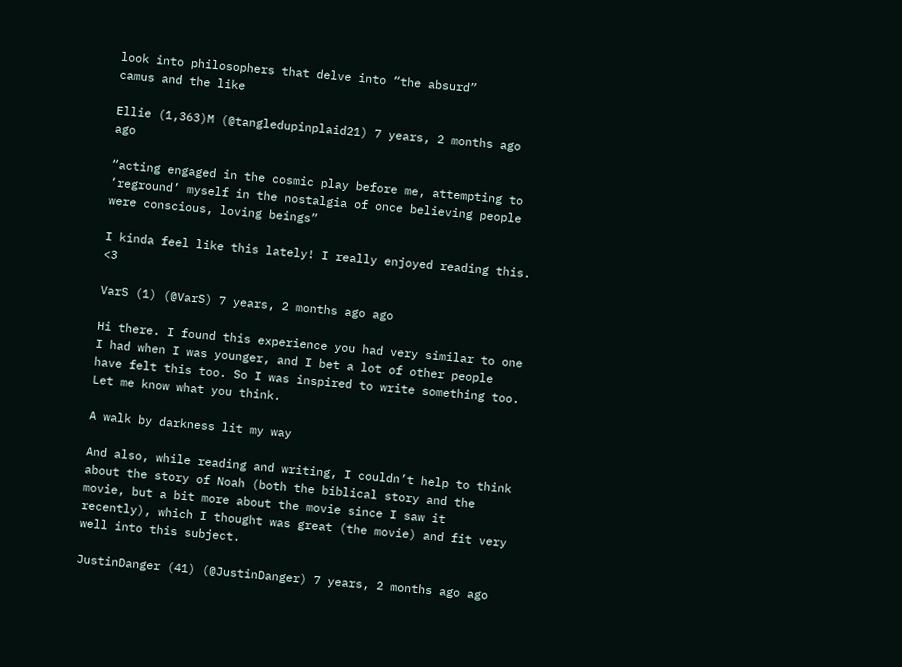look into philosophers that delve into “the absurd”
camus and the like

Ellie (1,363)M (@tangledupinplaid21) 7 years, 2 months ago ago

“acting engaged in the cosmic play before me, attempting to ‘reground’ myself in the nostalgia of once believing people were conscious, loving beings”

I kinda feel like this lately! I really enjoyed reading this. <3

VarS (1) (@VarS) 7 years, 2 months ago ago

Hi there. I found this experience you had very similar to one I had when I was younger, and I bet a lot of other people have felt this too. So I was inspired to write something too. Let me know what you think.

A walk by darkness lit my way

And also, while reading and writing, I couldn’t help to think about the story of Noah (both the biblical story and the movie, but a bit more about the movie since I saw it recently), which I thought was great (the movie) and fit very well into this subject.

JustinDanger (41) (@JustinDanger) 7 years, 2 months ago ago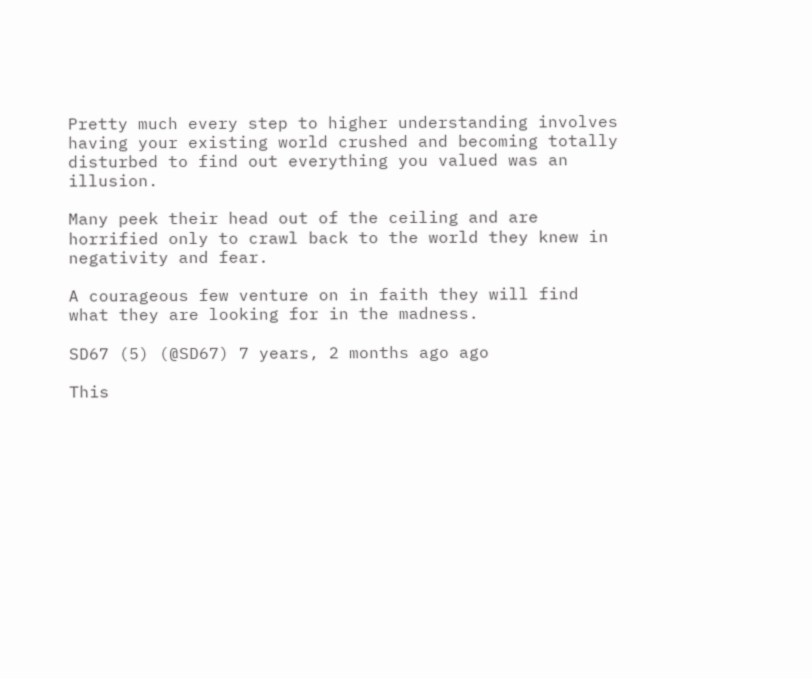Pretty much every step to higher understanding involves having your existing world crushed and becoming totally disturbed to find out everything you valued was an illusion.

Many peek their head out of the ceiling and are horrified only to crawl back to the world they knew in negativity and fear.

A courageous few venture on in faith they will find what they are looking for in the madness.

SD67 (5) (@SD67) 7 years, 2 months ago ago

This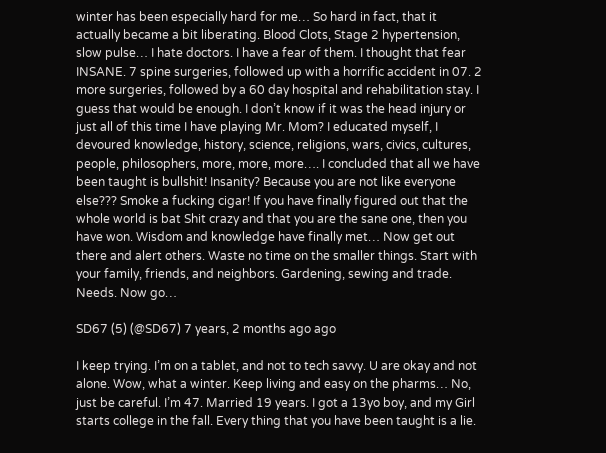winter has been especially hard for me… So hard in fact, that it actually became a bit liberating. Blood Clots, Stage 2 hypertension, slow pulse… I hate doctors. I have a fear of them. I thought that fear INSANE. 7 spine surgeries, followed up with a horrific accident in 07. 2 more surgeries, followed by a 60 day hospital and rehabilitation stay. I guess that would be enough. I don’t know if it was the head injury or just all of this time I have playing Mr. Mom? I educated myself, I devoured knowledge, history, science, religions, wars, civics, cultures, people, philosophers, more, more, more…. I concluded that all we have been taught is bullshit! Insanity? Because you are not like everyone else??? Smoke a fucking cigar! If you have finally figured out that the whole world is bat Shit crazy and that you are the sane one, then you have won. Wisdom and knowledge have finally met… Now get out there and alert others. Waste no time on the smaller things. Start with your family, friends, and neighbors. Gardening, sewing and trade. Needs. Now go…

SD67 (5) (@SD67) 7 years, 2 months ago ago

I keep trying. I’m on a tablet, and not to tech savvy. U are okay and not alone. Wow, what a winter. Keep living and easy on the pharms… No, just be careful. I’m 47. Married 19 years. I got a 13yo boy, and my Girl starts college in the fall. Every thing that you have been taught is a lie.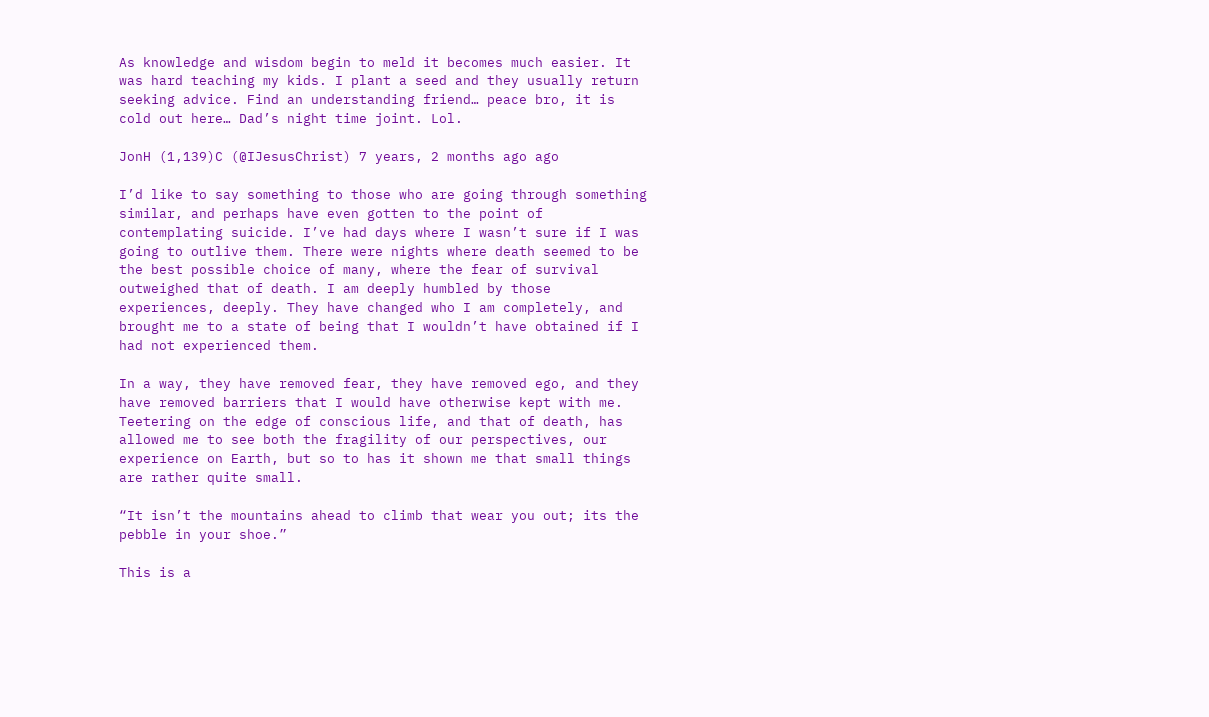As knowledge and wisdom begin to meld it becomes much easier. It was hard teaching my kids. I plant a seed and they usually return seeking advice. Find an understanding friend… peace bro, it is cold out here… Dad’s night time joint. Lol.

JonH (1,139)C (@IJesusChrist) 7 years, 2 months ago ago

I’d like to say something to those who are going through something similar, and perhaps have even gotten to the point of contemplating suicide. I’ve had days where I wasn’t sure if I was going to outlive them. There were nights where death seemed to be the best possible choice of many, where the fear of survival outweighed that of death. I am deeply humbled by those experiences, deeply. They have changed who I am completely, and brought me to a state of being that I wouldn’t have obtained if I had not experienced them.

In a way, they have removed fear, they have removed ego, and they have removed barriers that I would have otherwise kept with me. Teetering on the edge of conscious life, and that of death, has allowed me to see both the fragility of our perspectives, our experience on Earth, but so to has it shown me that small things are rather quite small.

“It isn’t the mountains ahead to climb that wear you out; its the pebble in your shoe.”

This is a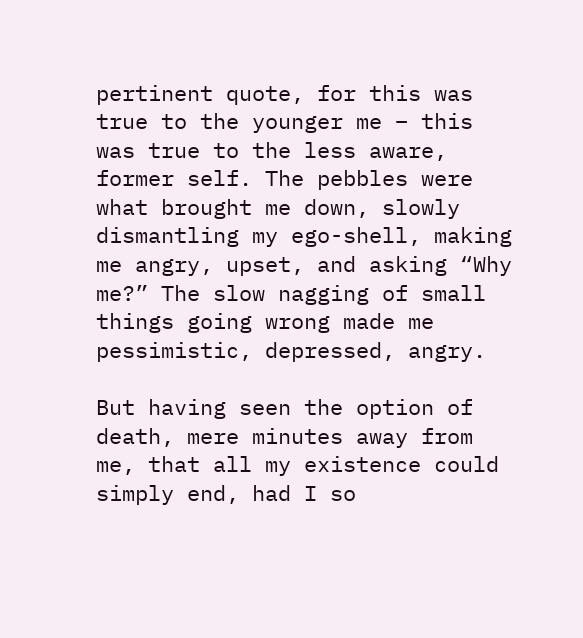pertinent quote, for this was true to the younger me – this was true to the less aware, former self. The pebbles were what brought me down, slowly dismantling my ego-shell, making me angry, upset, and asking “Why me?” The slow nagging of small things going wrong made me pessimistic, depressed, angry.

But having seen the option of death, mere minutes away from me, that all my existence could simply end, had I so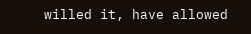willed it, have allowed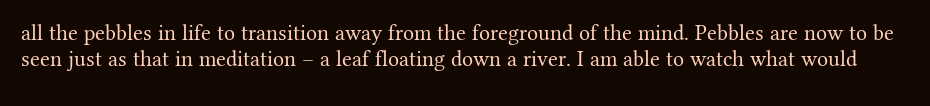all the pebbles in life to transition away from the foreground of the mind. Pebbles are now to be seen just as that in meditation – a leaf floating down a river. I am able to watch what would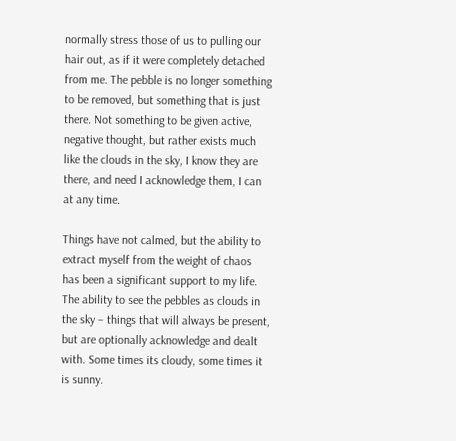normally stress those of us to pulling our hair out, as if it were completely detached from me. The pebble is no longer something to be removed, but something that is just there. Not something to be given active, negative thought, but rather exists much like the clouds in the sky, I know they are there, and need I acknowledge them, I can at any time.

Things have not calmed, but the ability to extract myself from the weight of chaos has been a significant support to my life. The ability to see the pebbles as clouds in the sky – things that will always be present, but are optionally acknowledge and dealt with. Some times its cloudy, some times it is sunny.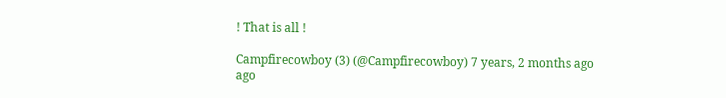! That is all !

Campfirecowboy (3) (@Campfirecowboy) 7 years, 2 months ago ago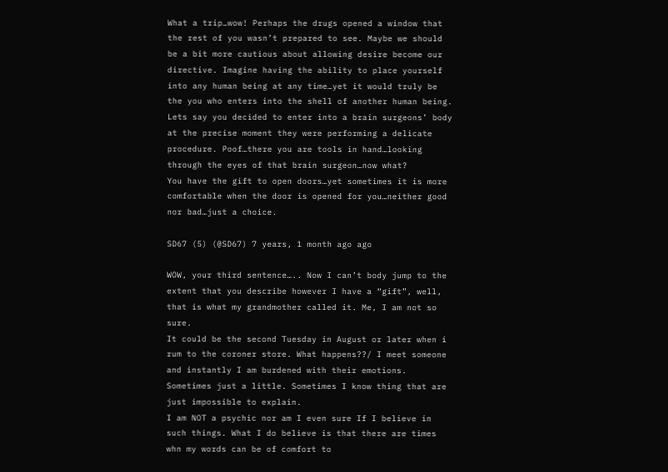What a trip…wow! Perhaps the drugs opened a window that the rest of you wasn’t prepared to see. Maybe we should be a bit more cautious about allowing desire become our directive. Imagine having the ability to place yourself into any human being at any time…yet it would truly be the you who enters into the shell of another human being. Lets say you decided to enter into a brain surgeons’ body at the precise moment they were performing a delicate procedure. Poof…there you are tools in hand…looking through the eyes of that brain surgeon…now what?
You have the gift to open doors…yet sometimes it is more comfortable when the door is opened for you…neither good nor bad…just a choice.

SD67 (5) (@SD67) 7 years, 1 month ago ago

WOW, your third sentence….. Now I can’t body jump to the extent that you describe however I have a “gift”, well, that is what my grandmother called it. Me, I am not so sure.
It could be the second Tuesday in August or later when i rum to the coroner store. What happens??/ I meet someone and instantly I am burdened with their emotions. Sometimes just a little. Sometimes I know thing that are just impossible to explain.
I am NOT a psychic nor am I even sure If I believe in such things. What I do believe is that there are times whn my words can be of comfort to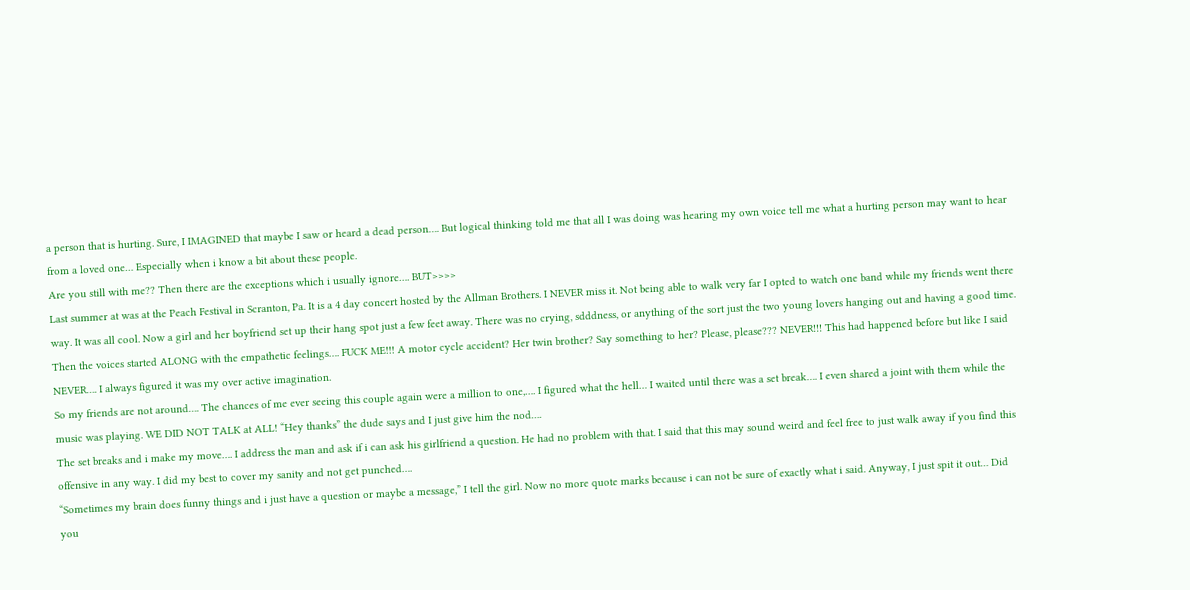a person that is hurting. Sure, I IMAGINED that maybe I saw or heard a dead person…. But logical thinking told me that all I was doing was hearing my own voice tell me what a hurting person may want to hear from a loved one… Especially when i know a bit about these people.
Are you still with me?? Then there are the exceptions which i usually ignore…. BUT>>>>
Last summer at was at the Peach Festival in Scranton, Pa. It is a 4 day concert hosted by the Allman Brothers. I NEVER miss it. Not being able to walk very far I opted to watch one band while my friends went there way. It was all cool. Now a girl and her boyfriend set up their hang spot just a few feet away. There was no crying, sdddness, or anything of the sort just the two young lovers hanging out and having a good time.
Then the voices started ALONG with the empathetic feelings…. FUCK ME!!! A motor cycle accident? Her twin brother? Say something to her? Please, please??? NEVER!!! This had happened before but like I said NEVER…. I always figured it was my over active imagination.
So my friends are not around…. The chances of me ever seeing this couple again were a million to one,…. I figured what the hell… I waited until there was a set break…. I even shared a joint with them while the music was playing. WE DID NOT TALK at ALL! “Hey thanks” the dude says and I just give him the nod….
The set breaks and i make my move…. I address the man and ask if i can ask his girlfriend a question. He had no problem with that. I said that this may sound weird and feel free to just walk away if you find this offensive in any way. I did my best to cover my sanity and not get punched….
“Sometimes my brain does funny things and i just have a question or maybe a message,” I tell the girl. Now no more quote marks because i can not be sure of exactly what i said. Anyway, I just spit it out… Did you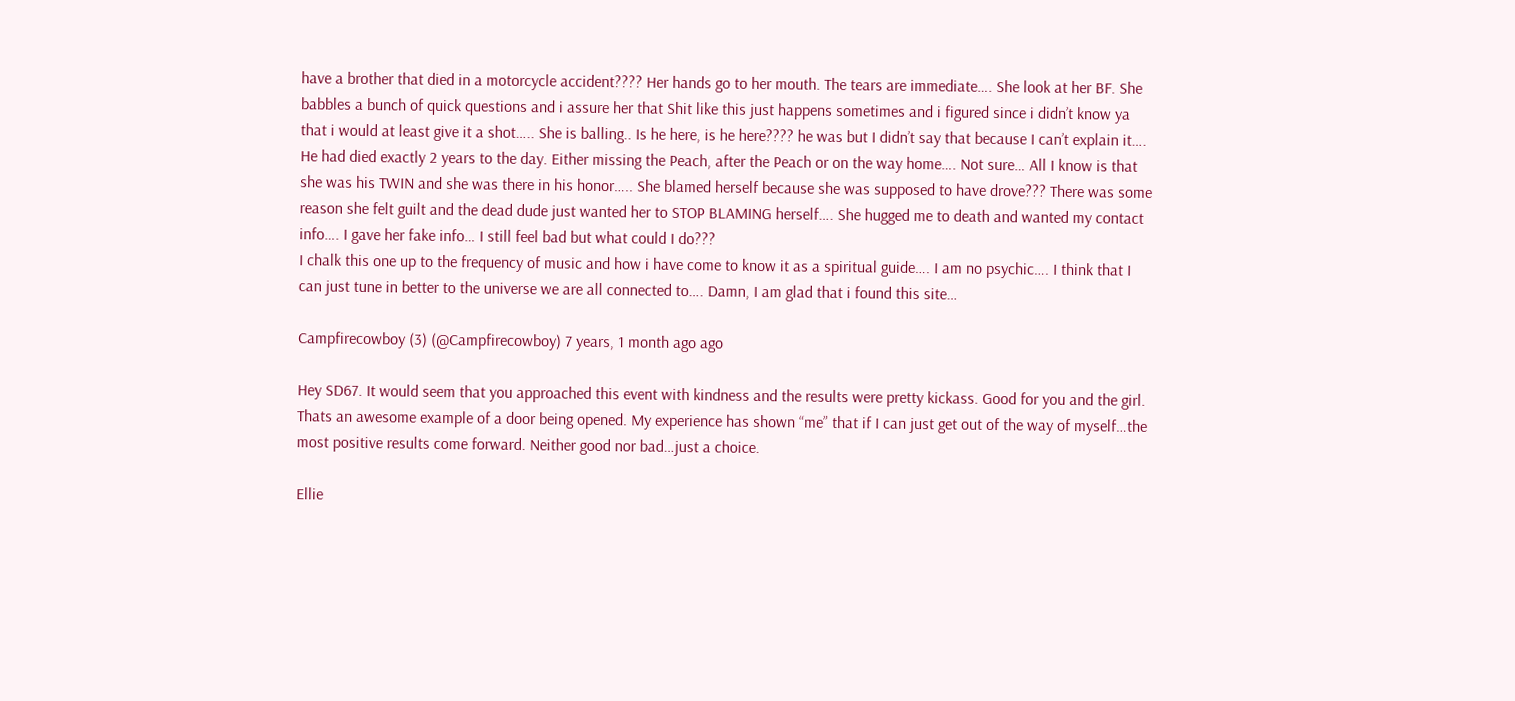have a brother that died in a motorcycle accident???? Her hands go to her mouth. The tears are immediate…. She look at her BF. She babbles a bunch of quick questions and i assure her that Shit like this just happens sometimes and i figured since i didn’t know ya that i would at least give it a shot….. She is balling.. Is he here, is he here???? he was but I didn’t say that because I can’t explain it…. He had died exactly 2 years to the day. Either missing the Peach, after the Peach or on the way home…. Not sure… All I know is that she was his TWIN and she was there in his honor….. She blamed herself because she was supposed to have drove??? There was some reason she felt guilt and the dead dude just wanted her to STOP BLAMING herself…. She hugged me to death and wanted my contact info…. I gave her fake info… I still feel bad but what could I do???
I chalk this one up to the frequency of music and how i have come to know it as a spiritual guide…. I am no psychic…. I think that I can just tune in better to the universe we are all connected to…. Damn, I am glad that i found this site…

Campfirecowboy (3) (@Campfirecowboy) 7 years, 1 month ago ago

Hey SD67. It would seem that you approached this event with kindness and the results were pretty kickass. Good for you and the girl. Thats an awesome example of a door being opened. My experience has shown “me” that if I can just get out of the way of myself…the most positive results come forward. Neither good nor bad…just a choice.

Ellie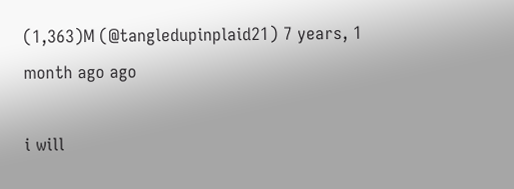(1,363)M (@tangledupinplaid21) 7 years, 1 month ago ago

i will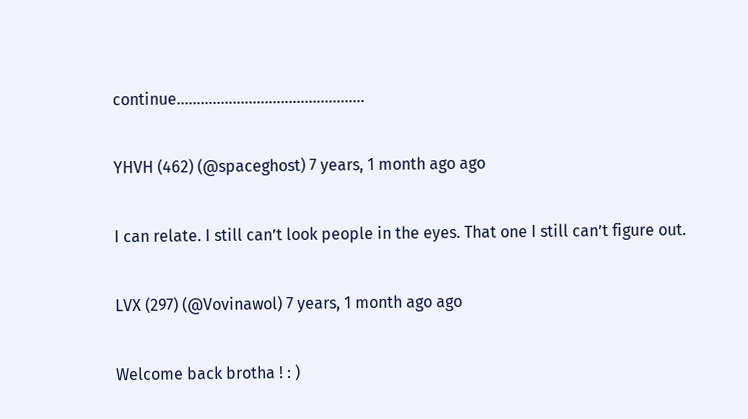continue………………………………………..

YHVH (462) (@spaceghost) 7 years, 1 month ago ago

I can relate. I still can’t look people in the eyes. That one I still can’t figure out.

LVX (297) (@Vovinawol) 7 years, 1 month ago ago

Welcome back brotha ! : )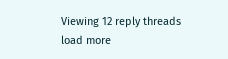Viewing 12 reply threads
load more